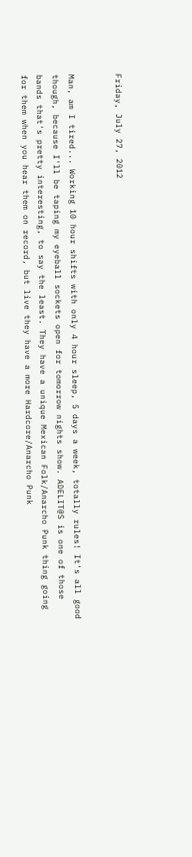Friday, July 27, 2012


Man, am I tired... Working 10 hour shifts with only 4 hour sleep, 5 days a week, totally rules! It's all good though, because I'll be taping my eyeball sockets open for tomorrow nights show. ADELIT@S is one of those bands that's pretty interesting, to say the least. They have a unique Mexican Folk/Anarcho Punk thing going for them when you hear them on record, but live they have a more Hardcore/Anarcho Punk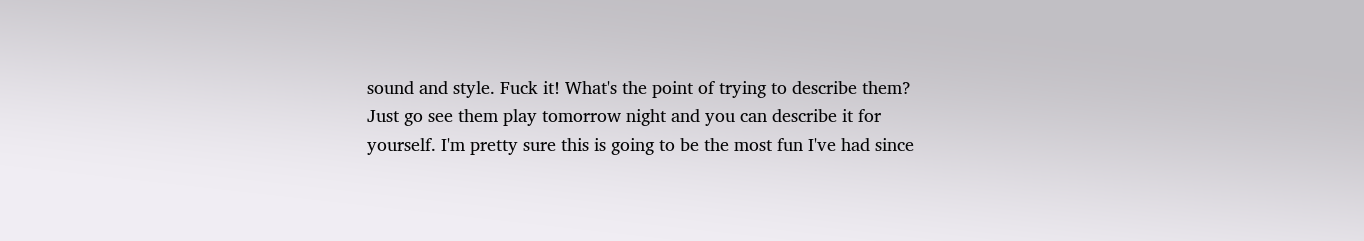sound and style. Fuck it! What's the point of trying to describe them? Just go see them play tomorrow night and you can describe it for yourself. I'm pretty sure this is going to be the most fun I've had since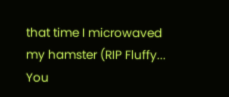that time I microwaved my hamster (RIP Fluffy... You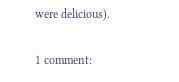were delicious).

1 comment: